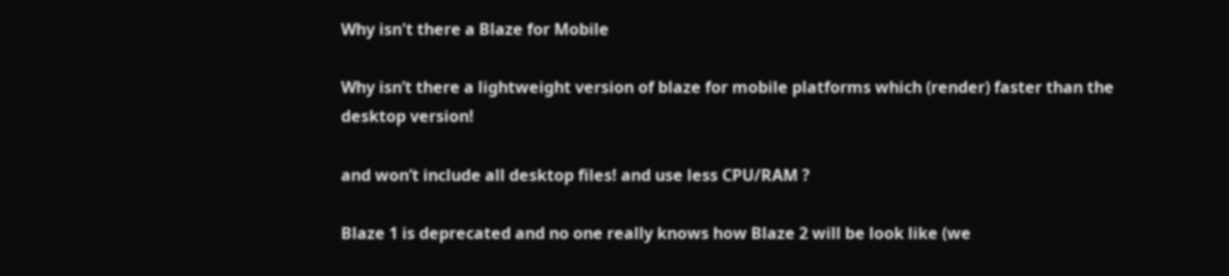Why isn't there a Blaze for Mobile

Why isn’t there a lightweight version of blaze for mobile platforms which (render) faster than the desktop version!

and won’t include all desktop files! and use less CPU/RAM ?

Blaze 1 is deprecated and no one really knows how Blaze 2 will be look like (we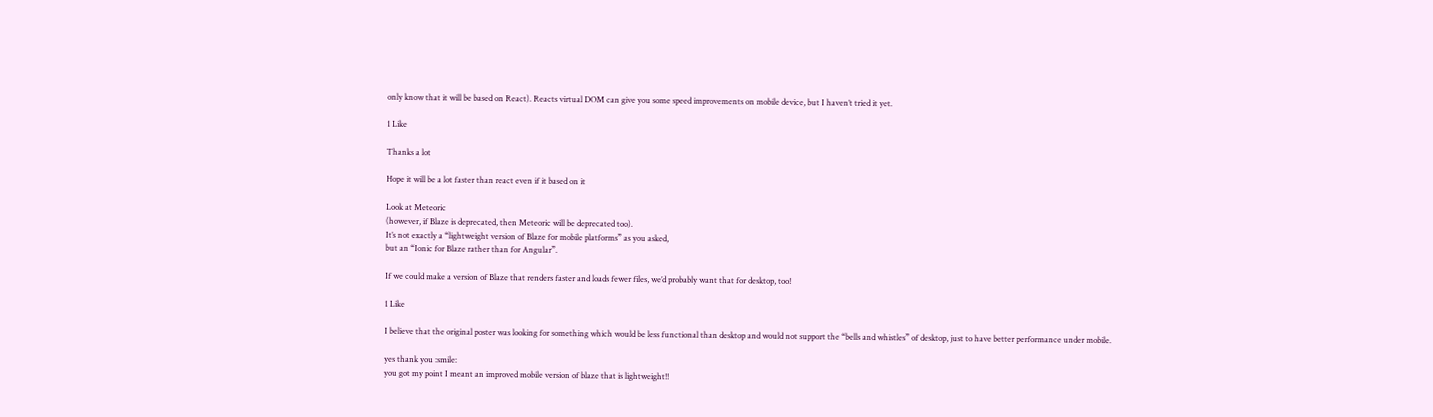only know that it will be based on React). Reacts virtual DOM can give you some speed improvements on mobile device, but I haven’t tried it yet.

1 Like

Thanks a lot

Hope it will be a lot faster than react even if it based on it

Look at Meteoric
(however, if Blaze is deprecated, then Meteoric will be deprecated too).
It’s not exactly a “lightweight version of Blaze for mobile platforms” as you asked,
but an “Ionic for Blaze rather than for Angular”.

If we could make a version of Blaze that renders faster and loads fewer files, we’d probably want that for desktop, too!

1 Like

I believe that the original poster was looking for something which would be less functional than desktop and would not support the “bells and whistles” of desktop, just to have better performance under mobile.

yes thank you :smile:
you got my point I meant an improved mobile version of blaze that is lightweight!!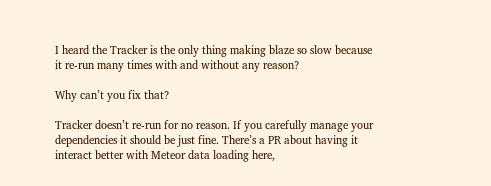I heard the Tracker is the only thing making blaze so slow because it re-run many times with and without any reason?

Why can’t you fix that?

Tracker doesn’t re-run for no reason. If you carefully manage your dependencies it should be just fine. There’s a PR about having it interact better with Meteor data loading here,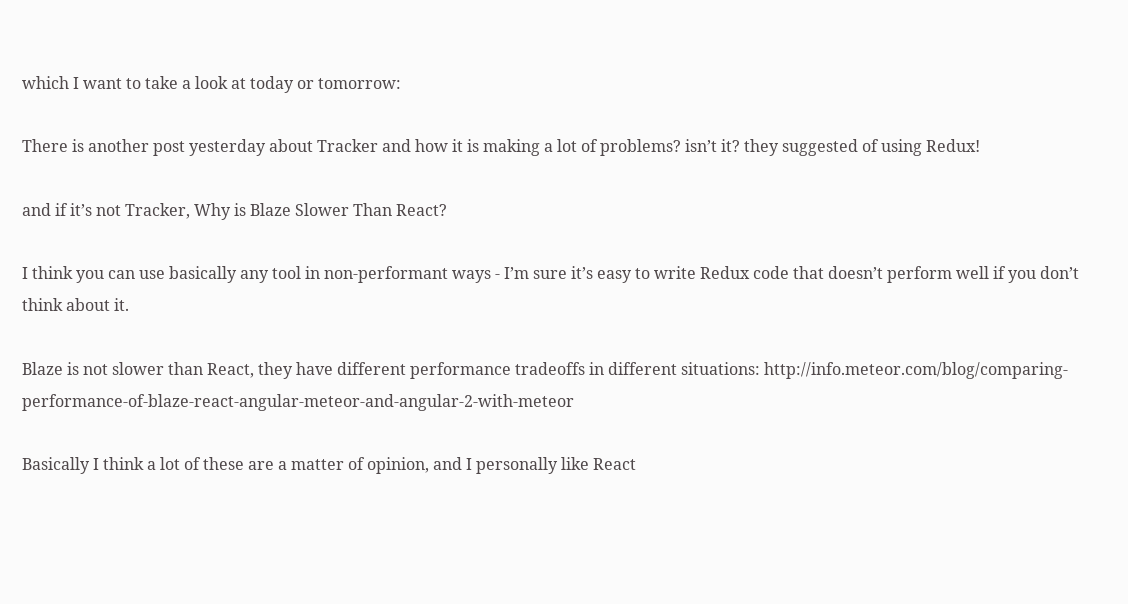which I want to take a look at today or tomorrow:

There is another post yesterday about Tracker and how it is making a lot of problems? isn’t it? they suggested of using Redux!

and if it’s not Tracker, Why is Blaze Slower Than React?

I think you can use basically any tool in non-performant ways - I’m sure it’s easy to write Redux code that doesn’t perform well if you don’t think about it.

Blaze is not slower than React, they have different performance tradeoffs in different situations: http://info.meteor.com/blog/comparing-performance-of-blaze-react-angular-meteor-and-angular-2-with-meteor

Basically I think a lot of these are a matter of opinion, and I personally like React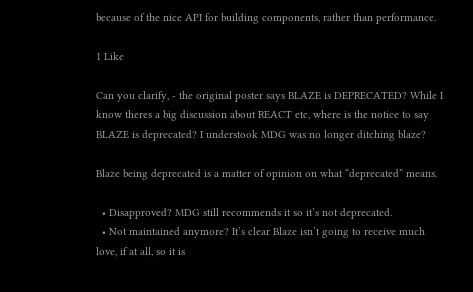because of the nice API for building components, rather than performance.

1 Like

Can you clarify, - the original poster says BLAZE is DEPRECATED? While I know theres a big discussion about REACT etc, where is the notice to say BLAZE is deprecated? I understook MDG was no longer ditching blaze?

Blaze being deprecated is a matter of opinion on what “deprecated” means.

  • Disapproved? MDG still recommends it so it’s not deprecated.
  • Not maintained anymore? It’s clear Blaze isn’t going to receive much love, if at all, so it is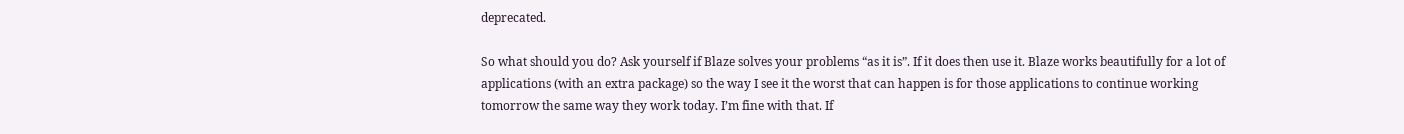deprecated.

So what should you do? Ask yourself if Blaze solves your problems “as it is”. If it does then use it. Blaze works beautifully for a lot of applications (with an extra package) so the way I see it the worst that can happen is for those applications to continue working tomorrow the same way they work today. I’m fine with that. If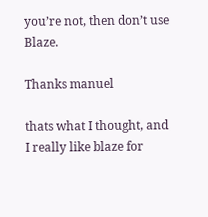you’re not, then don’t use Blaze.

Thanks manuel

thats what I thought, and I really like blaze for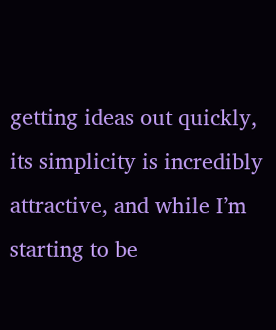getting ideas out quickly, its simplicity is incredibly attractive, and while I’m starting to be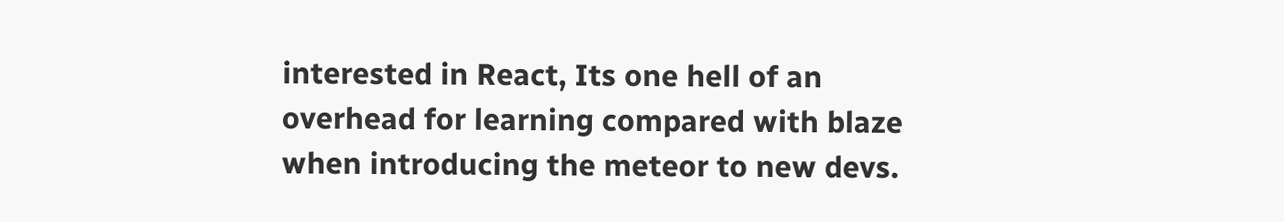interested in React, Its one hell of an overhead for learning compared with blaze when introducing the meteor to new devs.